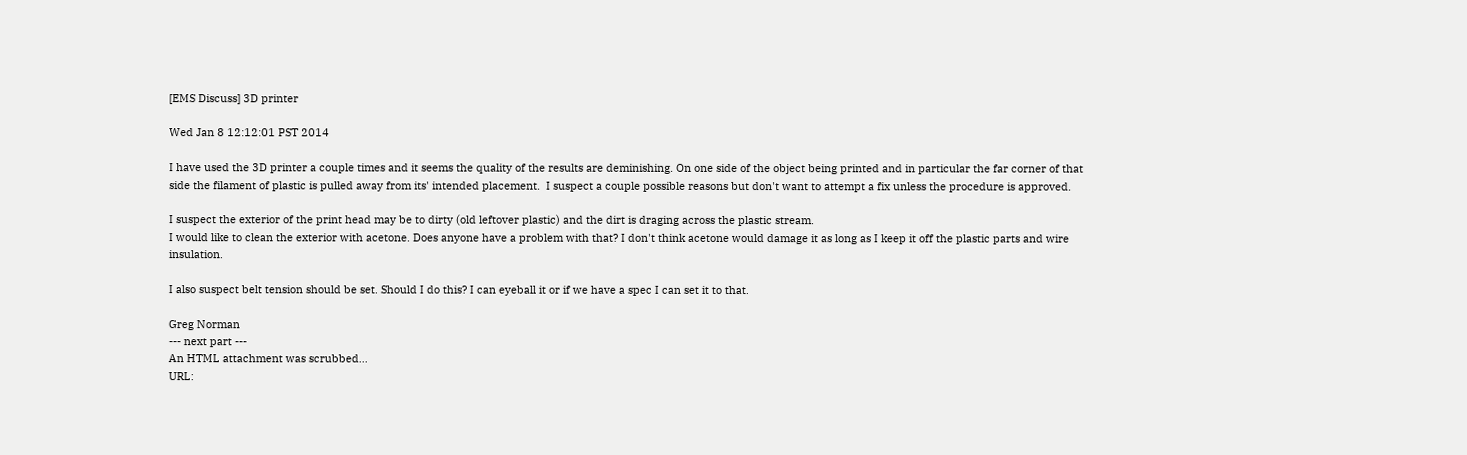[EMS Discuss] 3D printer

Wed Jan 8 12:12:01 PST 2014

I have used the 3D printer a couple times and it seems the quality of the results are deminishing. On one side of the object being printed and in particular the far corner of that side the filament of plastic is pulled away from its' intended placement.  I suspect a couple possible reasons but don't want to attempt a fix unless the procedure is approved.

I suspect the exterior of the print head may be to dirty (old leftover plastic) and the dirt is draging across the plastic stream.
I would like to clean the exterior with acetone. Does anyone have a problem with that? I don't think acetone would damage it as long as I keep it off the plastic parts and wire insulation.

I also suspect belt tension should be set. Should I do this? I can eyeball it or if we have a spec I can set it to that.

Greg Norman
--- next part ---
An HTML attachment was scrubbed...
URL: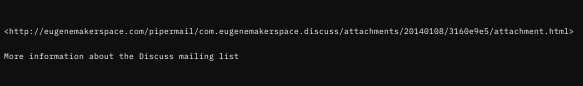<http://eugenemakerspace.com/pipermail/com.eugenemakerspace.discuss/attachments/20140108/3160e9e5/attachment.html>

More information about the Discuss mailing list